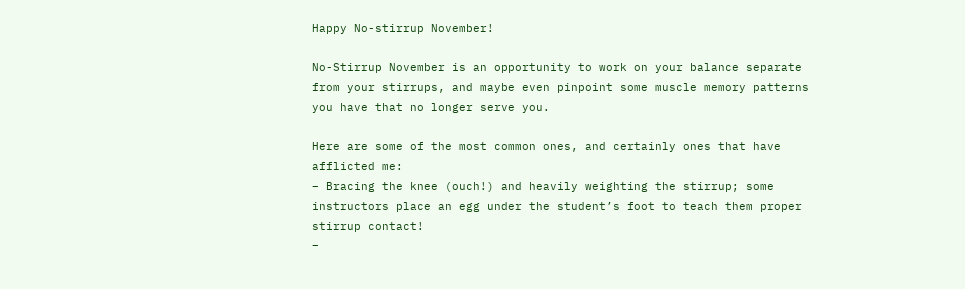Happy No-stirrup November!

No-Stirrup November is an opportunity to work on your balance separate from your stirrups, and maybe even pinpoint some muscle memory patterns you have that no longer serve you.

Here are some of the most common ones, and certainly ones that have afflicted me:
– Bracing the knee (ouch!) and heavily weighting the stirrup; some instructors place an egg under the student’s foot to teach them proper stirrup contact!
–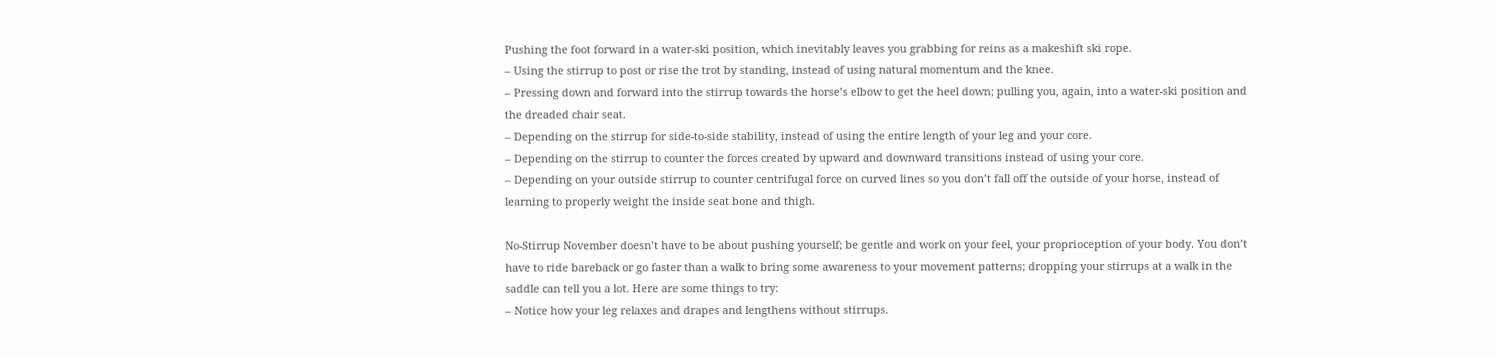Pushing the foot forward in a water-ski position, which inevitably leaves you grabbing for reins as a makeshift ski rope.
– Using the stirrup to post or rise the trot by standing, instead of using natural momentum and the knee.
– Pressing down and forward into the stirrup towards the horse’s elbow to get the heel down; pulling you, again, into a water-ski position and the dreaded chair seat.
– Depending on the stirrup for side-to-side stability, instead of using the entire length of your leg and your core.
– Depending on the stirrup to counter the forces created by upward and downward transitions instead of using your core.
– Depending on your outside stirrup to counter centrifugal force on curved lines so you don’t fall off the outside of your horse, instead of learning to properly weight the inside seat bone and thigh.

No-Stirrup November doesn’t have to be about pushing yourself; be gentle and work on your feel, your proprioception of your body. You don’t have to ride bareback or go faster than a walk to bring some awareness to your movement patterns; dropping your stirrups at a walk in the saddle can tell you a lot. Here are some things to try:
– Notice how your leg relaxes and drapes and lengthens without stirrups.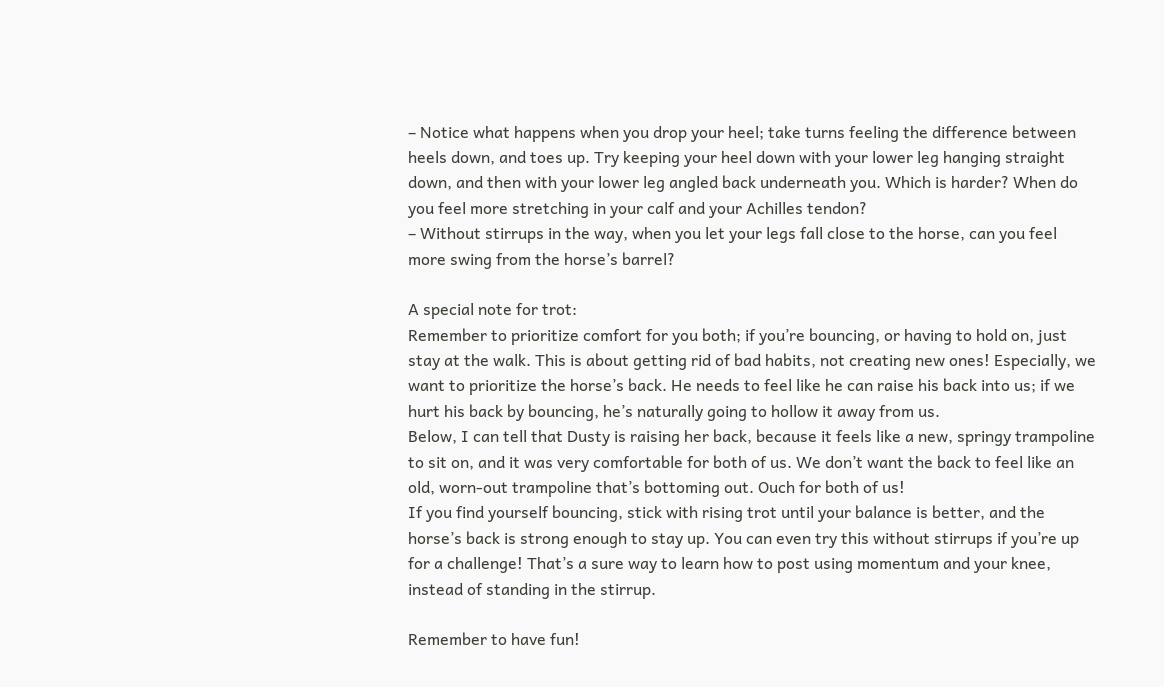– Notice what happens when you drop your heel; take turns feeling the difference between heels down, and toes up. Try keeping your heel down with your lower leg hanging straight down, and then with your lower leg angled back underneath you. Which is harder? When do you feel more stretching in your calf and your Achilles tendon?
– Without stirrups in the way, when you let your legs fall close to the horse, can you feel more swing from the horse’s barrel?

A special note for trot:
Remember to prioritize comfort for you both; if you’re bouncing, or having to hold on, just stay at the walk. This is about getting rid of bad habits, not creating new ones! Especially, we want to prioritize the horse’s back. He needs to feel like he can raise his back into us; if we hurt his back by bouncing, he’s naturally going to hollow it away from us.
Below, I can tell that Dusty is raising her back, because it feels like a new, springy trampoline to sit on, and it was very comfortable for both of us. We don’t want the back to feel like an old, worn-out trampoline that’s bottoming out. Ouch for both of us!
If you find yourself bouncing, stick with rising trot until your balance is better, and the horse’s back is strong enough to stay up. You can even try this without stirrups if you’re up for a challenge! That’s a sure way to learn how to post using momentum and your knee, instead of standing in the stirrup.

Remember to have fun!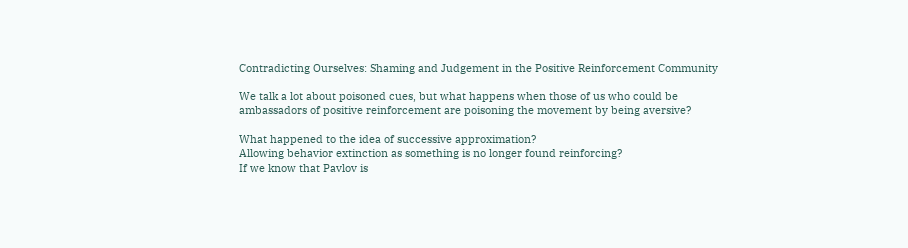Contradicting Ourselves: Shaming and Judgement in the Positive Reinforcement Community

We talk a lot about poisoned cues, but what happens when those of us who could be ambassadors of positive reinforcement are poisoning the movement by being aversive?

What happened to the idea of successive approximation?
Allowing behavior extinction as something is no longer found reinforcing?
If we know that Pavlov is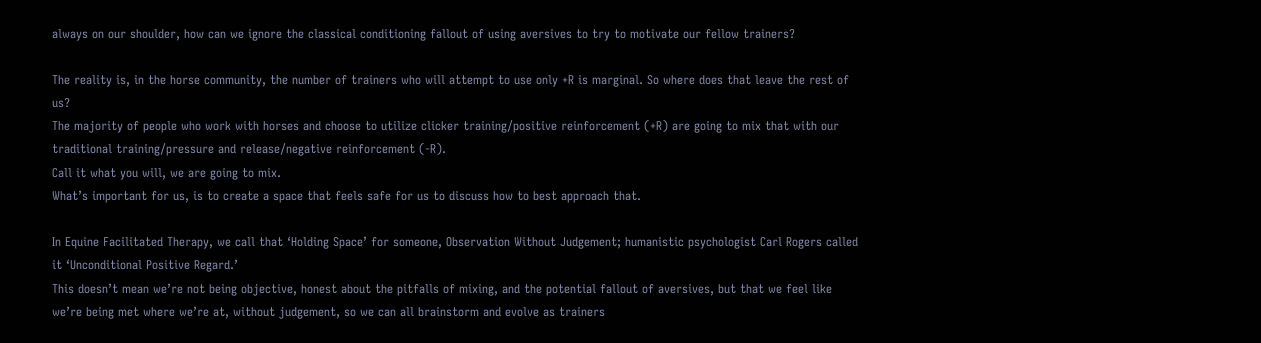always on our shoulder, how can we ignore the classical conditioning fallout of using aversives to try to motivate our fellow trainers?

The reality is, in the horse community, the number of trainers who will attempt to use only +R is marginal. So where does that leave the rest of us?
The majority of people who work with horses and choose to utilize clicker training/positive reinforcement (+R) are going to mix that with our traditional training/pressure and release/negative reinforcement (-R).
Call it what you will, we are going to mix.
What’s important for us, is to create a space that feels safe for us to discuss how to best approach that.

In Equine Facilitated Therapy, we call that ‘Holding Space’ for someone, Observation Without Judgement; humanistic psychologist Carl Rogers called it ‘Unconditional Positive Regard.’
This doesn’t mean we’re not being objective, honest about the pitfalls of mixing, and the potential fallout of aversives, but that we feel like we’re being met where we’re at, without judgement, so we can all brainstorm and evolve as trainers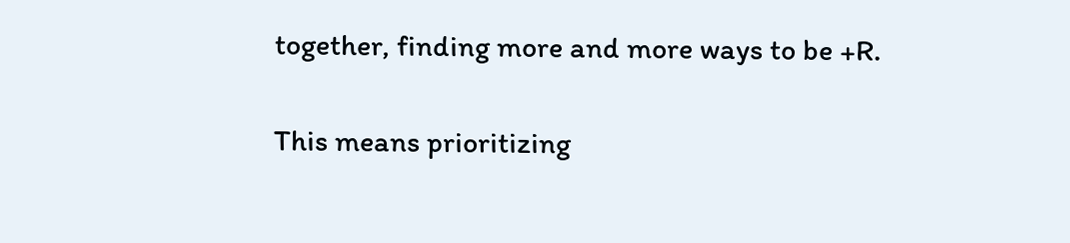together, finding more and more ways to be +R.

This means prioritizing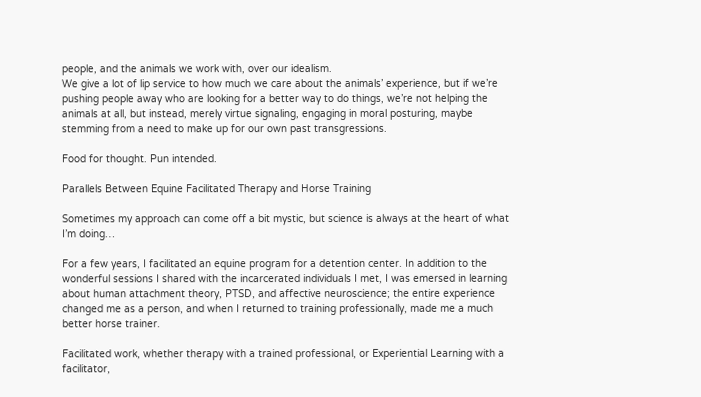people, and the animals we work with, over our idealism.
We give a lot of lip service to how much we care about the animals’ experience, but if we’re pushing people away who are looking for a better way to do things, we’re not helping the animals at all, but instead, merely virtue signaling, engaging in moral posturing, maybe stemming from a need to make up for our own past transgressions.

Food for thought. Pun intended.

Parallels Between Equine Facilitated Therapy and Horse Training

Sometimes my approach can come off a bit mystic, but science is always at the heart of what I’m doing…

For a few years, I facilitated an equine program for a detention center. In addition to the wonderful sessions I shared with the incarcerated individuals I met, I was emersed in learning about human attachment theory, PTSD, and affective neuroscience; the entire experience changed me as a person, and when I returned to training professionally, made me a much better horse trainer.

Facilitated work, whether therapy with a trained professional, or Experiential Learning with a facilitator,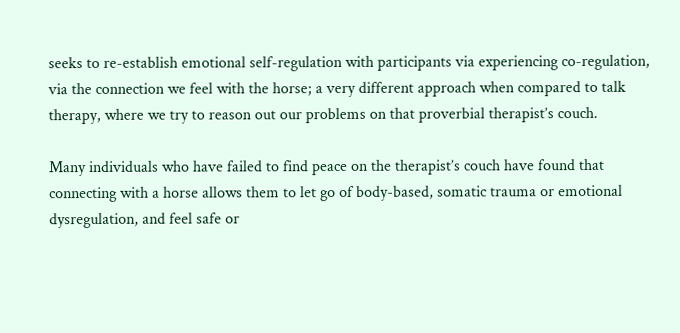seeks to re-establish emotional self-regulation with participants via experiencing co-regulation, via the connection we feel with the horse; a very different approach when compared to talk therapy, where we try to reason out our problems on that proverbial therapist’s couch.

Many individuals who have failed to find peace on the therapist’s couch have found that connecting with a horse allows them to let go of body-based, somatic trauma or emotional dysregulation, and feel safe or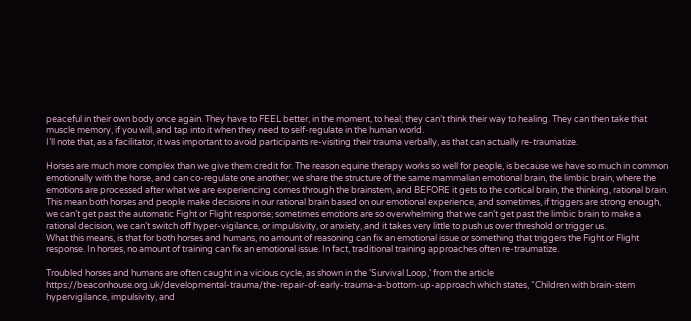peaceful in their own body once again. They have to FEEL better, in the moment, to heal; they can’t think their way to healing. They can then take that muscle memory, if you will, and tap into it when they need to self-regulate in the human world.
I’ll note that, as a facilitator, it was important to avoid participants re-visiting their trauma verbally, as that can actually re-traumatize.

Horses are much more complex than we give them credit for. The reason equine therapy works so well for people, is because we have so much in common emotionally with the horse, and can co-regulate one another; we share the structure of the same mammalian emotional brain, the limbic brain, where the emotions are processed after what we are experiencing comes through the brainstem, and BEFORE it gets to the cortical brain, the thinking, rational brain. This mean both horses and people make decisions in our rational brain based on our emotional experience, and sometimes, if triggers are strong enough, we can’t get past the automatic Fight or Flight response; sometimes emotions are so overwhelming that we can’t get past the limbic brain to make a rational decision, we can’t switch off hyper-vigilance, or impulsivity, or anxiety, and it takes very little to push us over threshold or trigger us.
What this means, is that for both horses and humans, no amount of reasoning can fix an emotional issue or something that triggers the Fight or Flight response. In horses, no amount of training can fix an emotional issue. In fact, traditional training approaches often re-traumatize.

Troubled horses and humans are often caught in a vicious cycle, as shown in the ‘Survival Loop,’ from the article https://beaconhouse.org.uk/developmental-trauma/the-repair-of-early-trauma-a-bottom-up-approach which states, “Children with brain-stem hypervigilance, impulsivity, and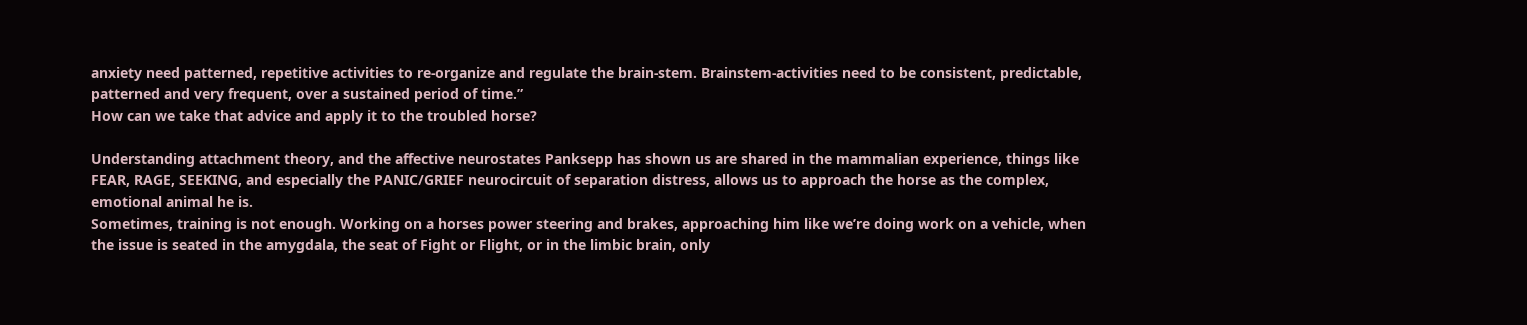anxiety need patterned, repetitive activities to re-organize and regulate the brain-stem. Brainstem-activities need to be consistent, predictable, patterned and very frequent, over a sustained period of time.”
How can we take that advice and apply it to the troubled horse?

Understanding attachment theory, and the affective neurostates Panksepp has shown us are shared in the mammalian experience, things like FEAR, RAGE, SEEKING, and especially the PANIC/GRIEF neurocircuit of separation distress, allows us to approach the horse as the complex, emotional animal he is.
Sometimes, training is not enough. Working on a horses power steering and brakes, approaching him like we’re doing work on a vehicle, when the issue is seated in the amygdala, the seat of Fight or Flight, or in the limbic brain, only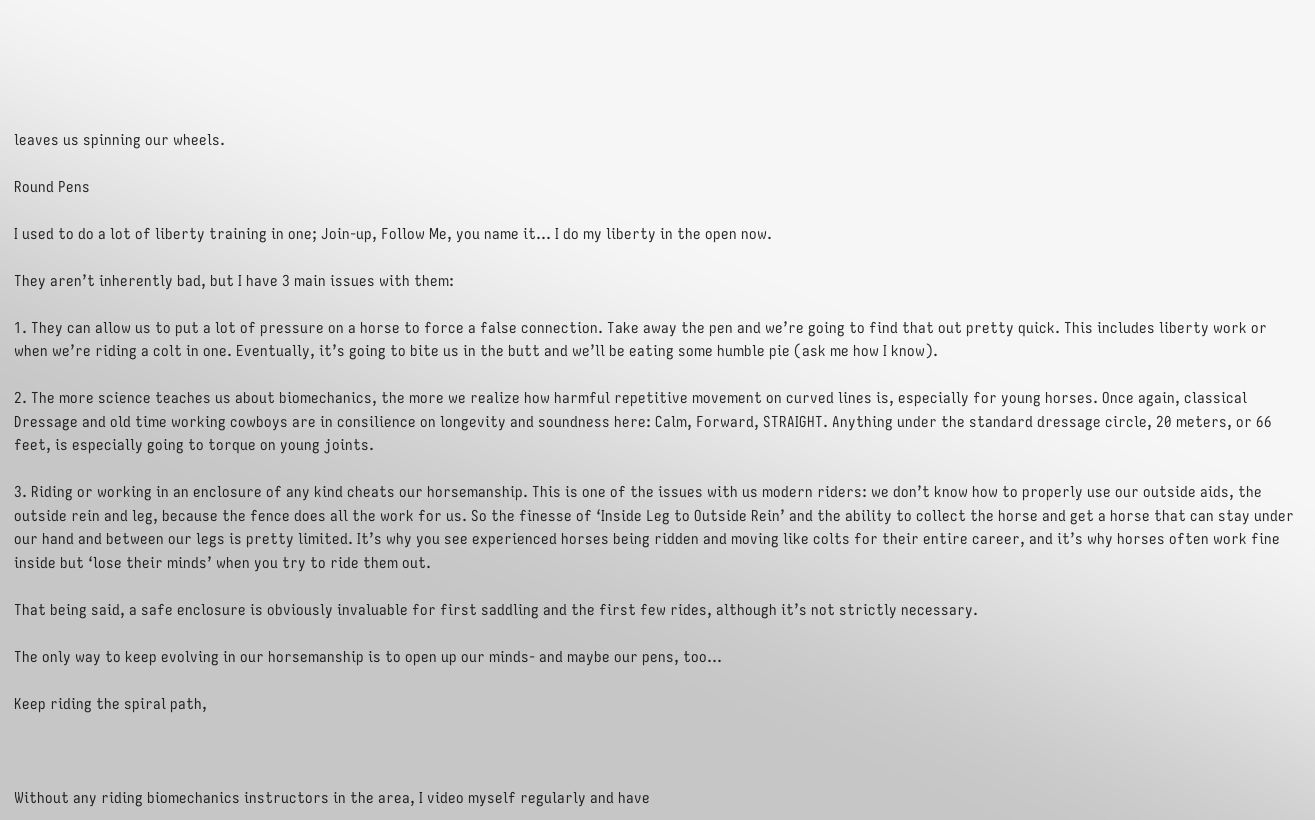leaves us spinning our wheels.

Round Pens

I used to do a lot of liberty training in one; Join-up, Follow Me, you name it… I do my liberty in the open now.

They aren’t inherently bad, but I have 3 main issues with them:

1. They can allow us to put a lot of pressure on a horse to force a false connection. Take away the pen and we’re going to find that out pretty quick. This includes liberty work or when we’re riding a colt in one. Eventually, it’s going to bite us in the butt and we’ll be eating some humble pie (ask me how I know).

2. The more science teaches us about biomechanics, the more we realize how harmful repetitive movement on curved lines is, especially for young horses. Once again, classical Dressage and old time working cowboys are in consilience on longevity and soundness here: Calm, Forward, STRAIGHT. Anything under the standard dressage circle, 20 meters, or 66 feet, is especially going to torque on young joints.

3. Riding or working in an enclosure of any kind cheats our horsemanship. This is one of the issues with us modern riders: we don’t know how to properly use our outside aids, the outside rein and leg, because the fence does all the work for us. So the finesse of ‘Inside Leg to Outside Rein’ and the ability to collect the horse and get a horse that can stay under our hand and between our legs is pretty limited. It’s why you see experienced horses being ridden and moving like colts for their entire career, and it’s why horses often work fine inside but ‘lose their minds’ when you try to ride them out.

That being said, a safe enclosure is obviously invaluable for first saddling and the first few rides, although it’s not strictly necessary.

The only way to keep evolving in our horsemanship is to open up our minds- and maybe our pens, too…

Keep riding the spiral path,



Without any riding biomechanics instructors in the area, I video myself regularly and have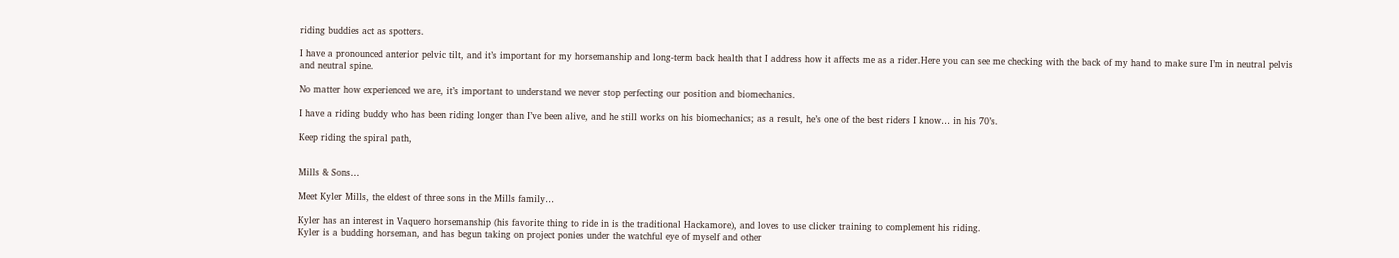riding buddies act as spotters.

I have a pronounced anterior pelvic tilt, and it’s important for my horsemanship and long-term back health that I address how it affects me as a rider.Here you can see me checking with the back of my hand to make sure I’m in neutral pelvis and neutral spine.

No matter how experienced we are, it’s important to understand we never stop perfecting our position and biomechanics.

I have a riding buddy who has been riding longer than I’ve been alive, and he still works on his biomechanics; as a result, he’s one of the best riders I know… in his 70’s.

Keep riding the spiral path,


Mills & Sons…

Meet Kyler Mills, the eldest of three sons in the Mills family…

Kyler has an interest in Vaquero horsemanship (his favorite thing to ride in is the traditional Hackamore), and loves to use clicker training to complement his riding.
Kyler is a budding horseman, and has begun taking on project ponies under the watchful eye of myself and other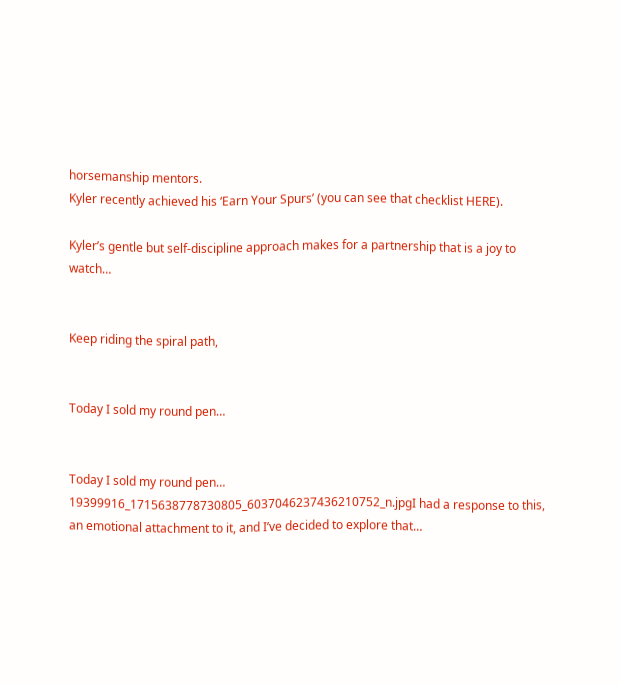horsemanship mentors.
Kyler recently achieved his ‘Earn Your Spurs’ (you can see that checklist HERE).

Kyler’s gentle but self-discipline approach makes for a partnership that is a joy to watch…


Keep riding the spiral path,


Today I sold my round pen…


Today I sold my round pen…
19399916_1715638778730805_6037046237436210752_n.jpgI had a response to this, an emotional attachment to it, and I’ve decided to explore that…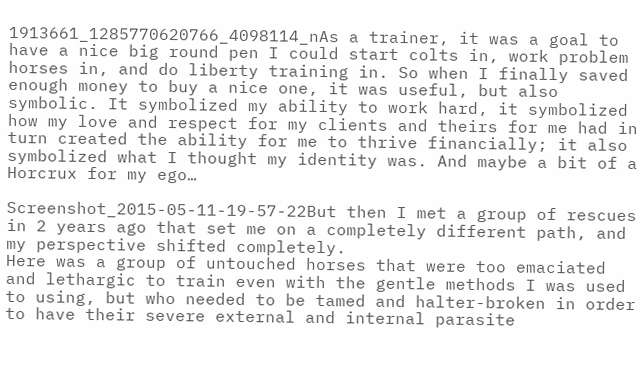1913661_1285770620766_4098114_nAs a trainer, it was a goal to have a nice big round pen I could start colts in, work problem horses in, and do liberty training in. So when I finally saved enough money to buy a nice one, it was useful, but also symbolic. It symbolized my ability to work hard, it symbolized how my love and respect for my clients and theirs for me had in turn created the ability for me to thrive financially; it also symbolized what I thought my identity was. And maybe a bit of a Horcrux for my ego…

Screenshot_2015-05-11-19-57-22But then I met a group of rescues in 2 years ago that set me on a completely different path, and my perspective shifted completely.
Here was a group of untouched horses that were too emaciated and lethargic to train even with the gentle methods I was used to using, but who needed to be tamed and halter-broken in order to have their severe external and internal parasite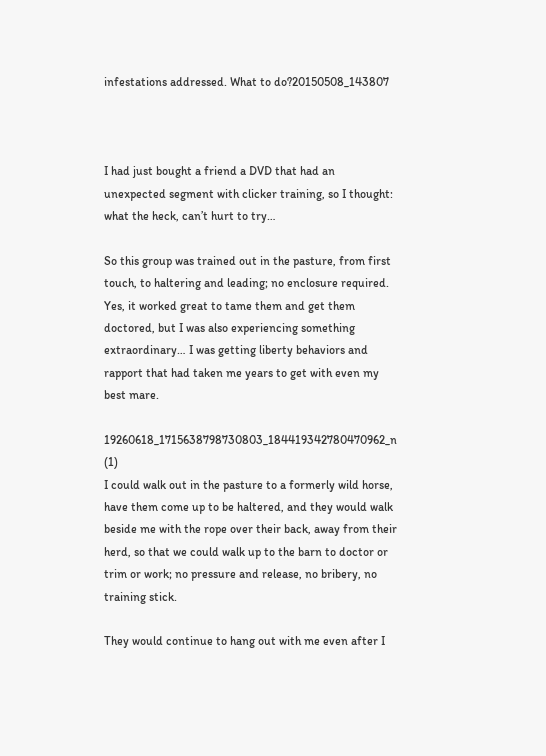infestations addressed. What to do?20150508_143807



I had just bought a friend a DVD that had an unexpected segment with clicker training, so I thought: what the heck, can’t hurt to try…

So this group was trained out in the pasture, from first touch, to haltering and leading; no enclosure required.
Yes, it worked great to tame them and get them doctored, but I was also experiencing something extraordinary… I was getting liberty behaviors and rapport that had taken me years to get with even my best mare.

19260618_1715638798730803_184419342780470962_n (1)
I could walk out in the pasture to a formerly wild horse, have them come up to be haltered, and they would walk beside me with the rope over their back, away from their herd, so that we could walk up to the barn to doctor or trim or work; no pressure and release, no bribery, no training stick.

They would continue to hang out with me even after I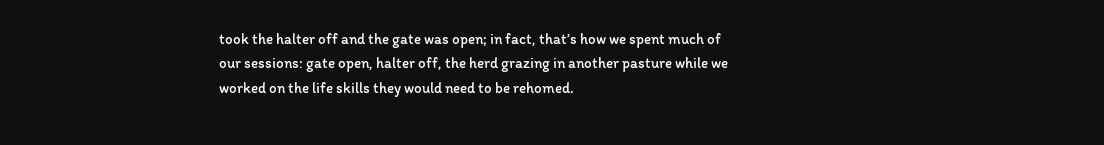took the halter off and the gate was open; in fact, that’s how we spent much of our sessions: gate open, halter off, the herd grazing in another pasture while we worked on the life skills they would need to be rehomed.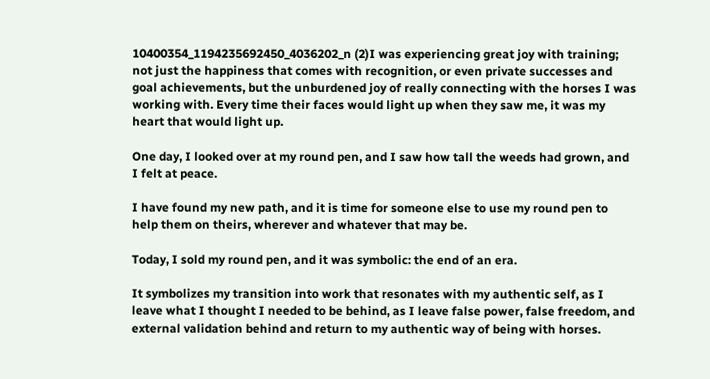10400354_1194235692450_4036202_n (2)I was experiencing great joy with training; not just the happiness that comes with recognition, or even private successes and goal achievements, but the unburdened joy of really connecting with the horses I was working with. Every time their faces would light up when they saw me, it was my heart that would light up.

One day, I looked over at my round pen, and I saw how tall the weeds had grown, and I felt at peace.

I have found my new path, and it is time for someone else to use my round pen to help them on theirs, wherever and whatever that may be.

Today, I sold my round pen, and it was symbolic: the end of an era.

It symbolizes my transition into work that resonates with my authentic self, as I leave what I thought I needed to be behind, as I leave false power, false freedom, and external validation behind and return to my authentic way of being with horses.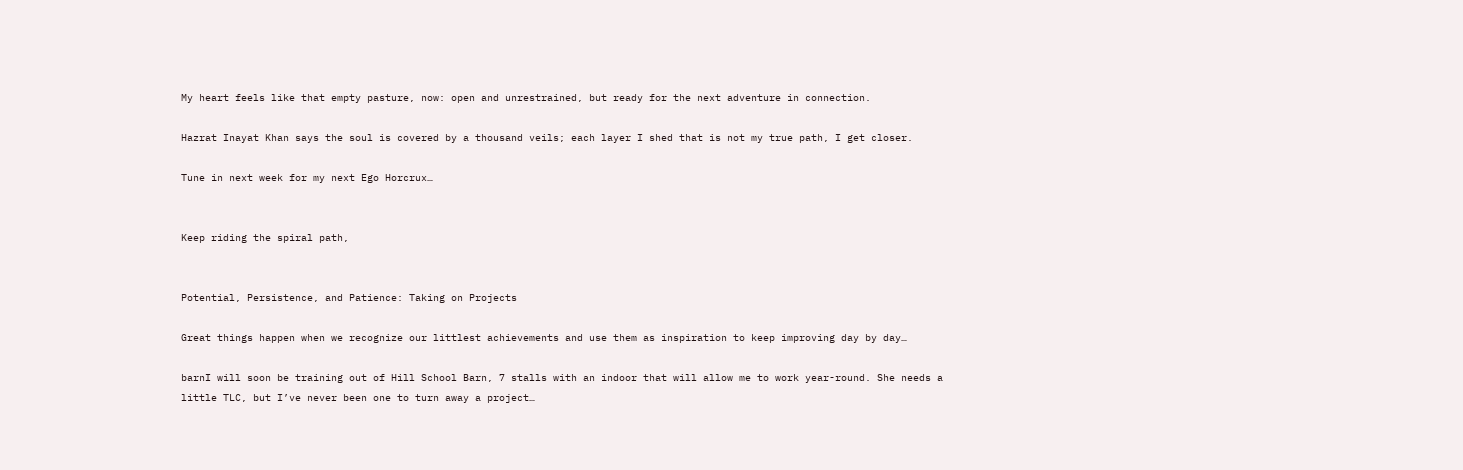My heart feels like that empty pasture, now: open and unrestrained, but ready for the next adventure in connection.

Hazrat Inayat Khan says the soul is covered by a thousand veils; each layer I shed that is not my true path, I get closer.

Tune in next week for my next Ego Horcrux…


Keep riding the spiral path,


Potential, Persistence, and Patience: Taking on Projects

Great things happen when we recognize our littlest achievements and use them as inspiration to keep improving day by day…

barnI will soon be training out of Hill School Barn, 7 stalls with an indoor that will allow me to work year-round. She needs a little TLC, but I’ve never been one to turn away a project…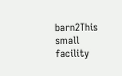barn2This small facility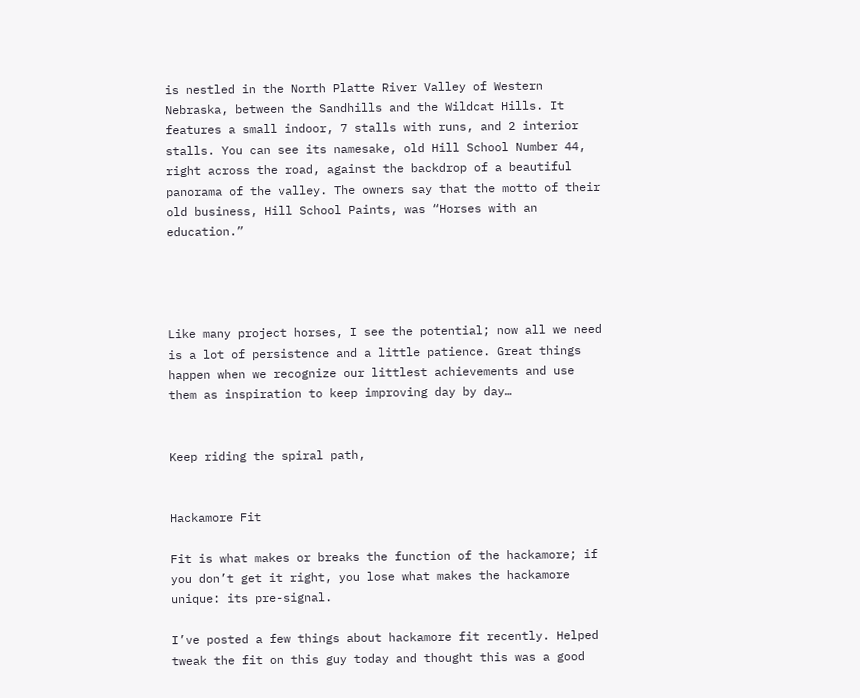is nestled in the North Platte River Valley of Western Nebraska, between the Sandhills and the Wildcat Hills. It features a small indoor, 7 stalls with runs, and 2 interior stalls. You can see its namesake, old Hill School Number 44, right across the road, against the backdrop of a beautiful panorama of the valley. The owners say that the motto of their old business, Hill School Paints, was “Horses with an education.”




Like many project horses, I see the potential; now all we need is a lot of persistence and a little patience. Great things happen when we recognize our littlest achievements and use them as inspiration to keep improving day by day…


Keep riding the spiral path,


Hackamore Fit

Fit is what makes or breaks the function of the hackamore; if you don’t get it right, you lose what makes the hackamore unique: its pre-signal.

I’ve posted a few things about hackamore fit recently. Helped tweak the fit on this guy today and thought this was a good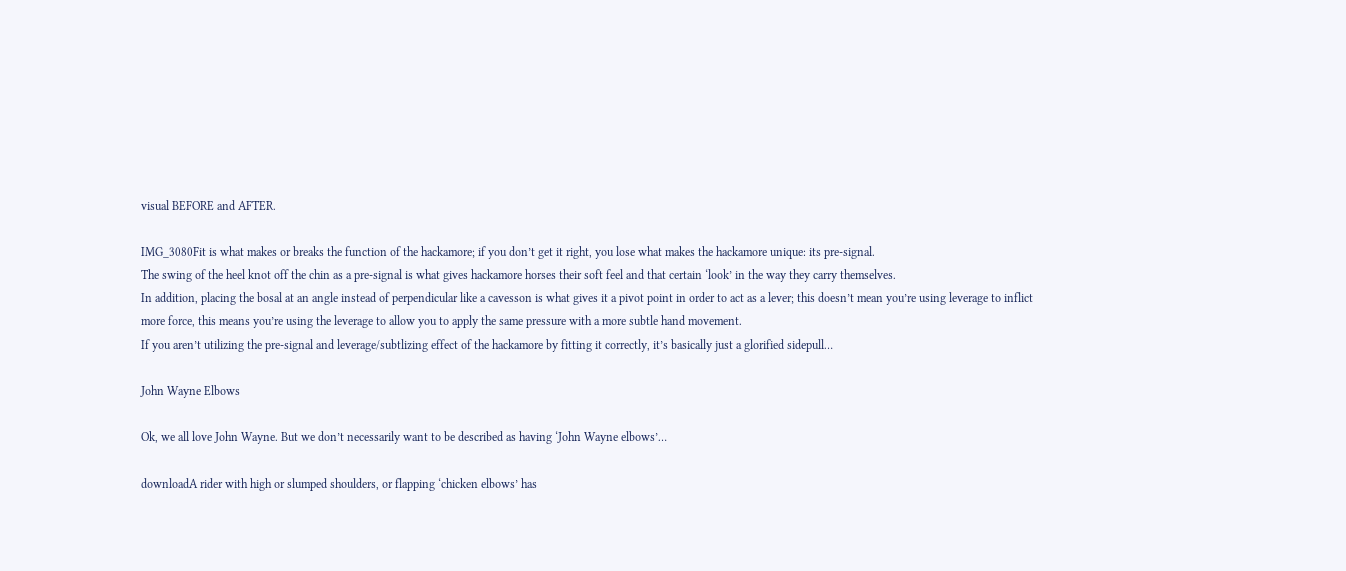visual BEFORE and AFTER.

IMG_3080Fit is what makes or breaks the function of the hackamore; if you don’t get it right, you lose what makes the hackamore unique: its pre-signal.
The swing of the heel knot off the chin as a pre-signal is what gives hackamore horses their soft feel and that certain ‘look’ in the way they carry themselves.
In addition, placing the bosal at an angle instead of perpendicular like a cavesson is what gives it a pivot point in order to act as a lever; this doesn’t mean you’re using leverage to inflict more force, this means you’re using the leverage to allow you to apply the same pressure with a more subtle hand movement.
If you aren’t utilizing the pre-signal and leverage/subtlizing effect of the hackamore by fitting it correctly, it’s basically just a glorified sidepull…

John Wayne Elbows

Ok, we all love John Wayne. But we don’t necessarily want to be described as having ‘John Wayne elbows’…

downloadA rider with high or slumped shoulders, or flapping ‘chicken elbows’ has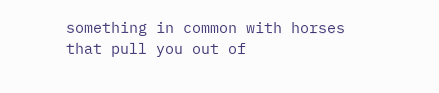something in common with horses that pull you out of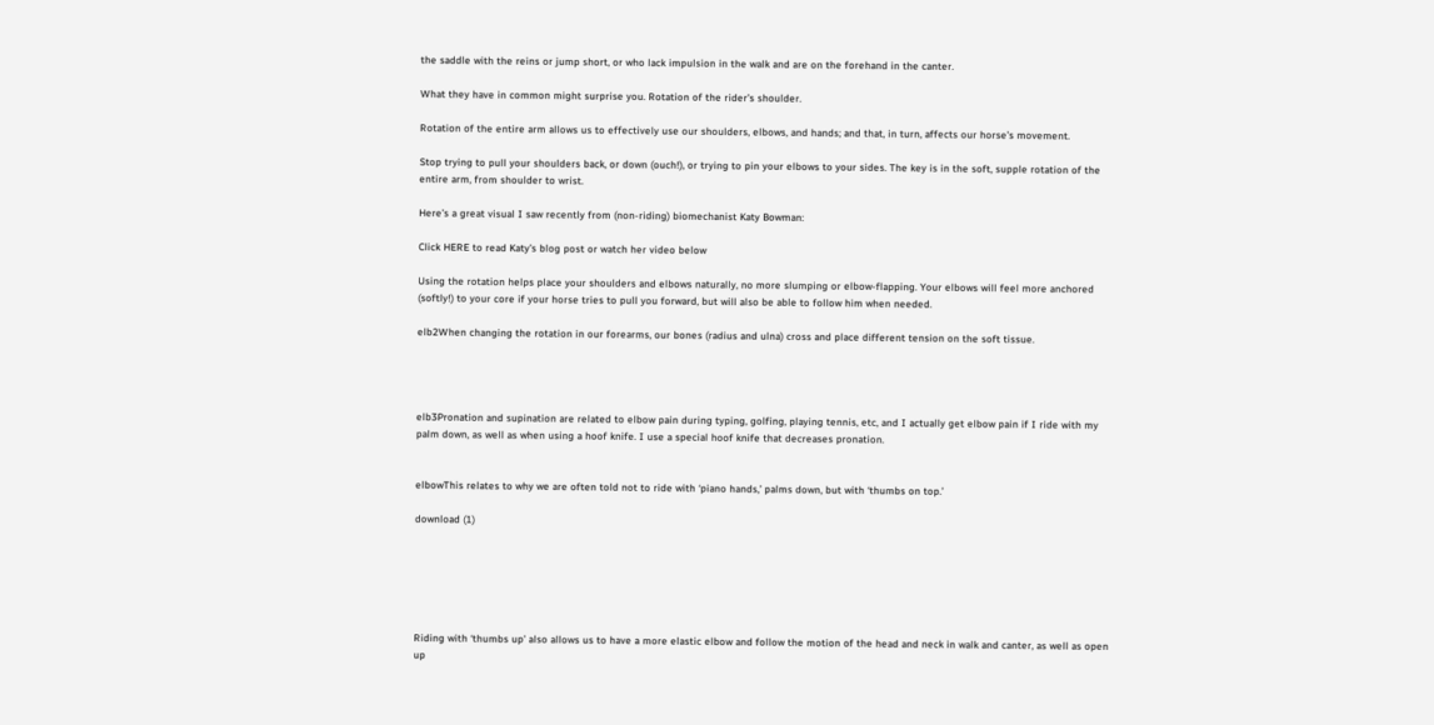the saddle with the reins or jump short, or who lack impulsion in the walk and are on the forehand in the canter.

What they have in common might surprise you. Rotation of the rider’s shoulder.

Rotation of the entire arm allows us to effectively use our shoulders, elbows, and hands; and that, in turn, affects our horse’s movement.

Stop trying to pull your shoulders back, or down (ouch!), or trying to pin your elbows to your sides. The key is in the soft, supple rotation of the entire arm, from shoulder to wrist.

Here’s a great visual I saw recently from (non-riding) biomechanist Katy Bowman:

Click HERE to read Katy’s blog post or watch her video below

Using the rotation helps place your shoulders and elbows naturally, no more slumping or elbow-flapping. Your elbows will feel more anchored (softly!) to your core if your horse tries to pull you forward, but will also be able to follow him when needed.

elb2When changing the rotation in our forearms, our bones (radius and ulna) cross and place different tension on the soft tissue.




elb3Pronation and supination are related to elbow pain during typing, golfing, playing tennis, etc, and I actually get elbow pain if I ride with my palm down, as well as when using a hoof knife. I use a special hoof knife that decreases pronation.


elbowThis relates to why we are often told not to ride with ‘piano hands,’ palms down, but with ‘thumbs on top.’

download (1)






Riding with ‘thumbs up’ also allows us to have a more elastic elbow and follow the motion of the head and neck in walk and canter, as well as open up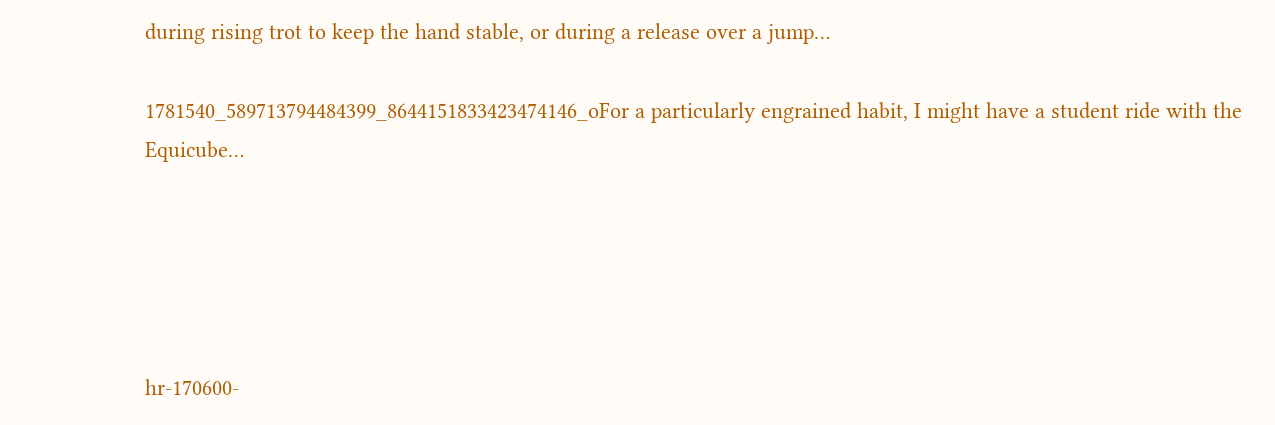during rising trot to keep the hand stable, or during a release over a jump…

1781540_589713794484399_8644151833423474146_oFor a particularly engrained habit, I might have a student ride with the Equicube…





hr-170600-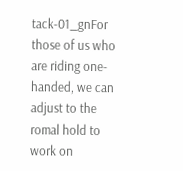tack-01_gnFor those of us who are riding one-handed, we can adjust to the romal hold to work on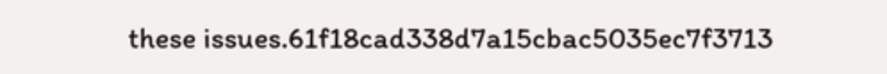these issues.61f18cad338d7a15cbac5035ec7f3713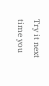Try it next time you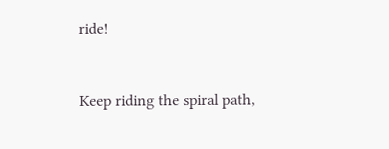ride!


Keep riding the spiral path,